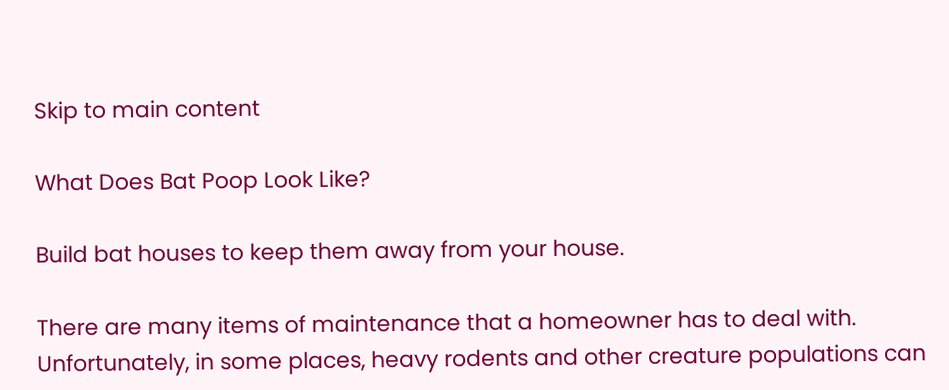Skip to main content

What Does Bat Poop Look Like?

Build bat houses to keep them away from your house.

There are many items of maintenance that a homeowner has to deal with. Unfortunately, in some places, heavy rodents and other creature populations can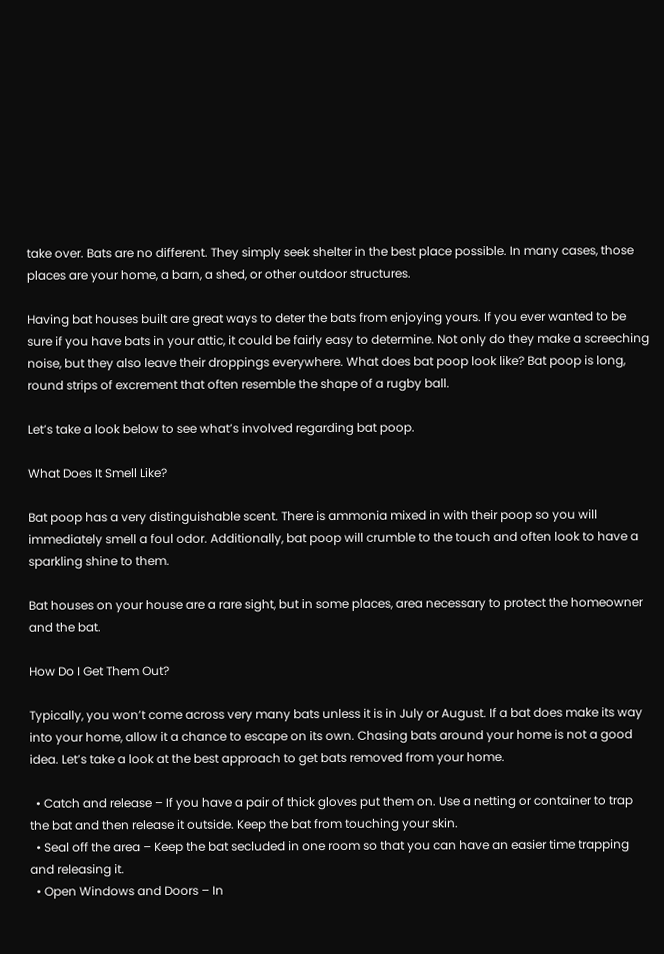take over. Bats are no different. They simply seek shelter in the best place possible. In many cases, those places are your home, a barn, a shed, or other outdoor structures.

Having bat houses built are great ways to deter the bats from enjoying yours. If you ever wanted to be sure if you have bats in your attic, it could be fairly easy to determine. Not only do they make a screeching noise, but they also leave their droppings everywhere. What does bat poop look like? Bat poop is long, round strips of excrement that often resemble the shape of a rugby ball.

Let’s take a look below to see what’s involved regarding bat poop.

What Does It Smell Like?

Bat poop has a very distinguishable scent. There is ammonia mixed in with their poop so you will immediately smell a foul odor. Additionally, bat poop will crumble to the touch and often look to have a sparkling shine to them.

Bat houses on your house are a rare sight, but in some places, area necessary to protect the homeowner and the bat.

How Do I Get Them Out?

Typically, you won’t come across very many bats unless it is in July or August. If a bat does make its way into your home, allow it a chance to escape on its own. Chasing bats around your home is not a good idea. Let’s take a look at the best approach to get bats removed from your home.

  • Catch and release – If you have a pair of thick gloves put them on. Use a netting or container to trap the bat and then release it outside. Keep the bat from touching your skin.
  • Seal off the area – Keep the bat secluded in one room so that you can have an easier time trapping and releasing it.
  • Open Windows and Doors – In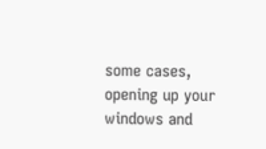some cases, opening up your windows and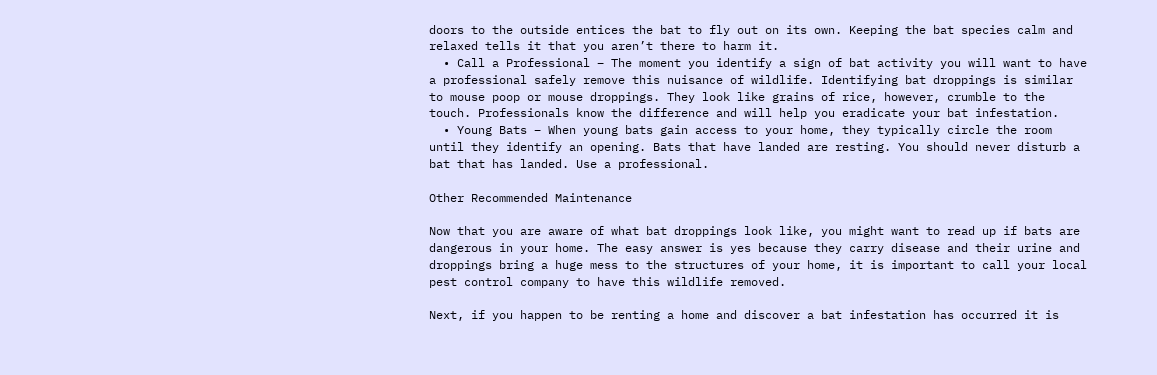doors to the outside entices the bat to fly out on its own. Keeping the bat species calm and relaxed tells it that you aren’t there to harm it.
  • Call a Professional – The moment you identify a sign of bat activity you will want to have a professional safely remove this nuisance of wildlife. Identifying bat droppings is similar to mouse poop or mouse droppings. They look like grains of rice, however, crumble to the touch. Professionals know the difference and will help you eradicate your bat infestation.
  • Young Bats – When young bats gain access to your home, they typically circle the room until they identify an opening. Bats that have landed are resting. You should never disturb a bat that has landed. Use a professional.

Other Recommended Maintenance

Now that you are aware of what bat droppings look like, you might want to read up if bats are dangerous in your home. The easy answer is yes because they carry disease and their urine and droppings bring a huge mess to the structures of your home, it is important to call your local pest control company to have this wildlife removed.

Next, if you happen to be renting a home and discover a bat infestation has occurred it is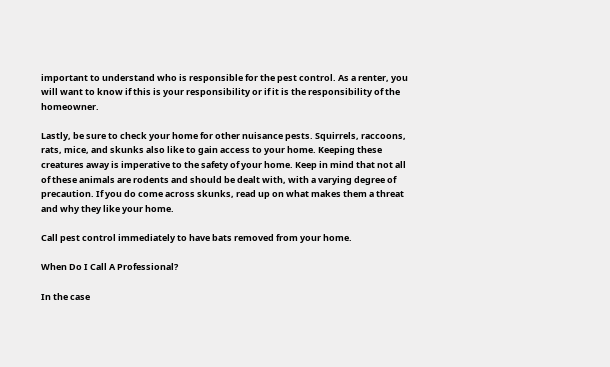important to understand who is responsible for the pest control. As a renter, you will want to know if this is your responsibility or if it is the responsibility of the homeowner.

Lastly, be sure to check your home for other nuisance pests. Squirrels, raccoons, rats, mice, and skunks also like to gain access to your home. Keeping these creatures away is imperative to the safety of your home. Keep in mind that not all of these animals are rodents and should be dealt with, with a varying degree of precaution. If you do come across skunks, read up on what makes them a threat and why they like your home.

Call pest control immediately to have bats removed from your home.

When Do I Call A Professional?

In the case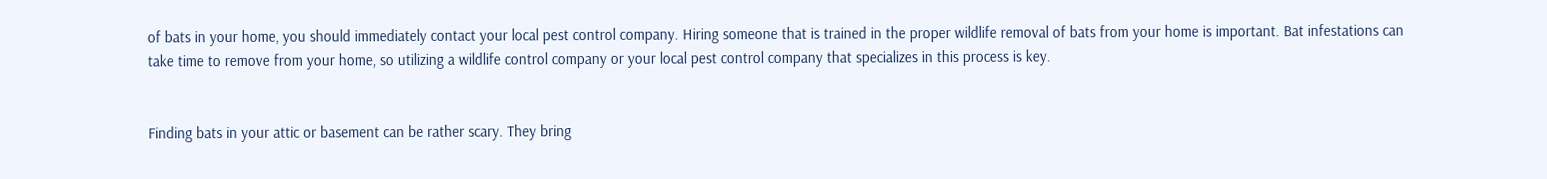of bats in your home, you should immediately contact your local pest control company. Hiring someone that is trained in the proper wildlife removal of bats from your home is important. Bat infestations can take time to remove from your home, so utilizing a wildlife control company or your local pest control company that specializes in this process is key.


Finding bats in your attic or basement can be rather scary. They bring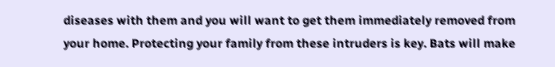diseases with them and you will want to get them immediately removed from your home. Protecting your family from these intruders is key. Bats will make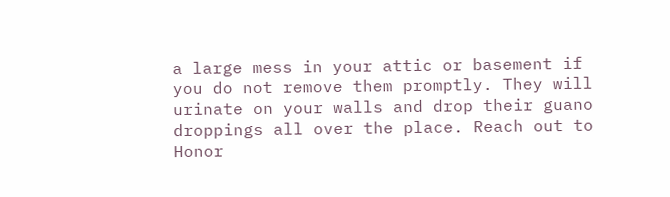a large mess in your attic or basement if you do not remove them promptly. They will urinate on your walls and drop their guano droppings all over the place. Reach out to Honor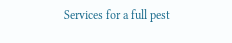Services for a full pest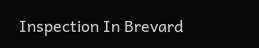Inspection In Brevard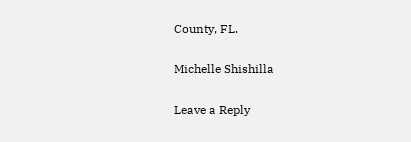County, FL.

Michelle Shishilla

Leave a Reply